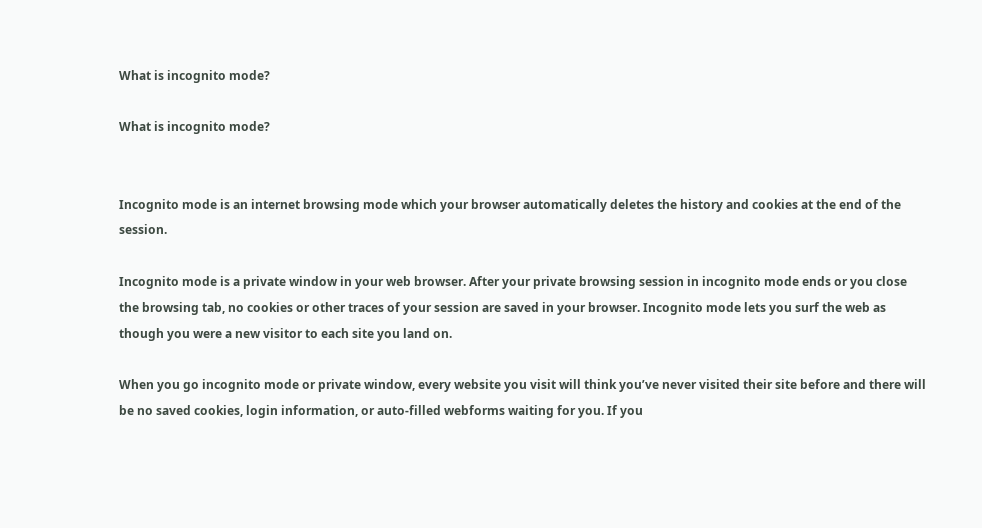What is incognito mode?

What is incognito mode?


Incognito mode is an internet browsing mode which your browser automatically deletes the history and cookies at the end of the session.

Incognito mode is a private window in your web browser. After your private browsing session in incognito mode ends or you close the browsing tab, no cookies or other traces of your session are saved in your browser. Incognito mode lets you surf the web as though you were a new visitor to each site you land on.

When you go incognito mode or private window, every website you visit will think you’ve never visited their site before and there will be no saved cookies, login information, or auto-filled webforms waiting for you. If you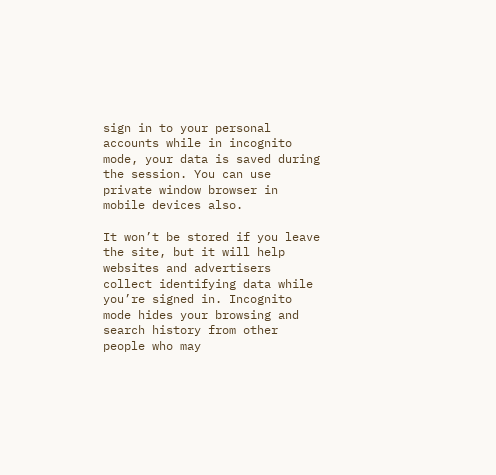sign in to your personal accounts while in incognito mode, your data is saved during the session. You can use private window browser in mobile devices also.

It won’t be stored if you leave the site, but it will help websites and advertisers collect identifying data while you’re signed in. Incognito mode hides your browsing and search history from other people who may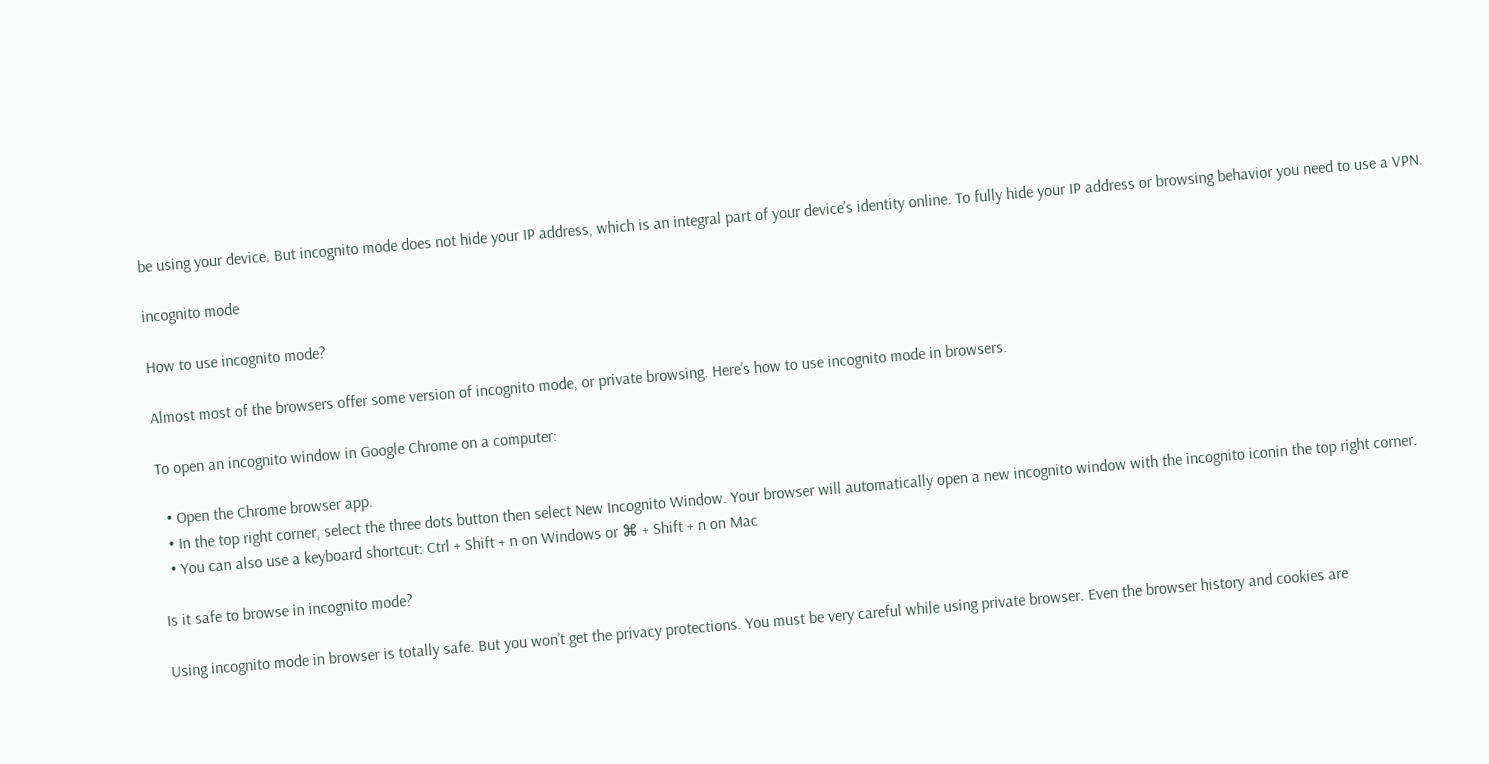be using your device. But incognito mode does not hide your IP address, which is an integral part of your device’s identity online. To fully hide your IP address or browsing behavior you need to use a VPN.

incognito mode

How to use incognito mode?

Almost most of the browsers offer some version of incognito mode, or private browsing. Here’s how to use incognito mode in browsers.

To open an incognito window in Google Chrome on a computer:

  • Open the Chrome browser app.
  • In the top right corner, select the three dots button then select New Incognito Window. Your browser will automatically open a new incognito window with the incognito iconin the top right corner.
  • You can also use a keyboard shortcut: Ctrl + Shift + n on Windows or ⌘ + Shift + n on Mac

Is it safe to browse in incognito mode?

Using incognito mode in browser is totally safe. But you won’t get the privacy protections. You must be very careful while using private browser. Even the browser history and cookies are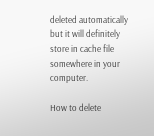deleted automatically but it will definitely store in cache file somewhere in your computer.

How to delete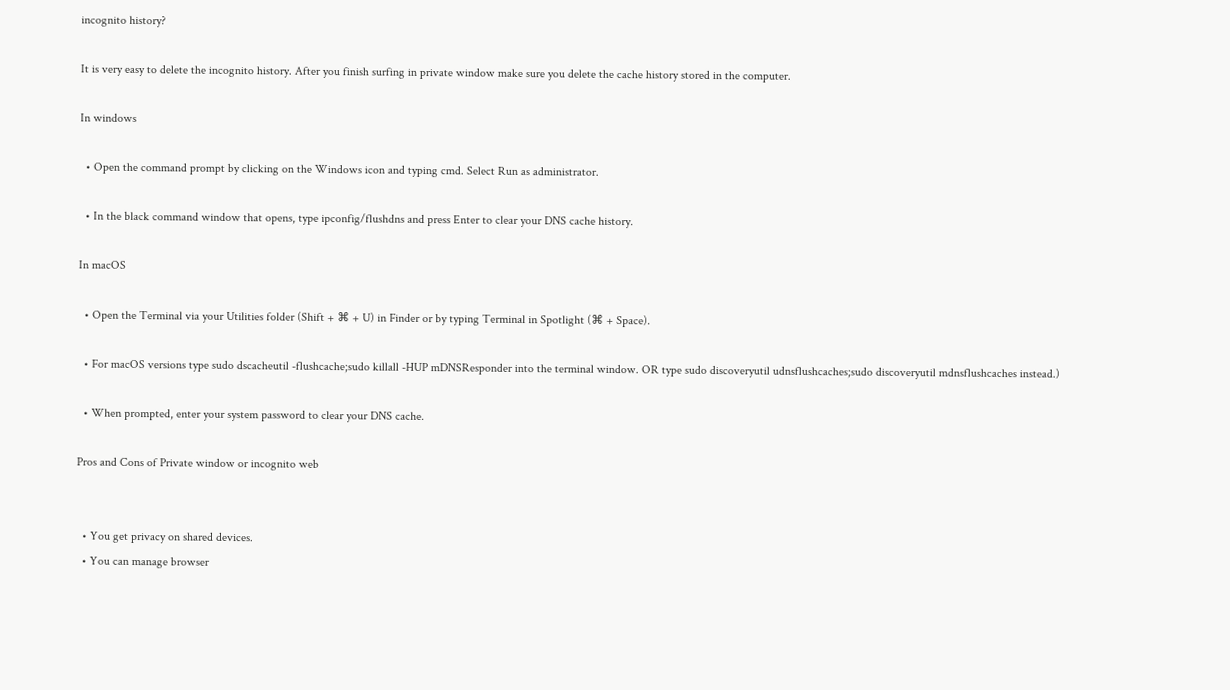incognito history?

It is very easy to delete the incognito history. After you finish surfing in private window make sure you delete the cache history stored in the computer.

In windows

  • Open the command prompt by clicking on the Windows icon and typing cmd. Select Run as administrator.

  • In the black command window that opens, type ipconfig/flushdns and press Enter to clear your DNS cache history.

In macOS

  • Open the Terminal via your Utilities folder (Shift + ⌘ + U) in Finder or by typing Terminal in Spotlight (⌘ + Space).

  • For macOS versions type sudo dscacheutil -flushcache;sudo killall -HUP mDNSResponder into the terminal window. OR type sudo discoveryutil udnsflushcaches;sudo discoveryutil mdnsflushcaches instead.)

  • When prompted, enter your system password to clear your DNS cache.

Pros and Cons of Private window or incognito web


  • You get privacy on shared devices.
  • You can manage browser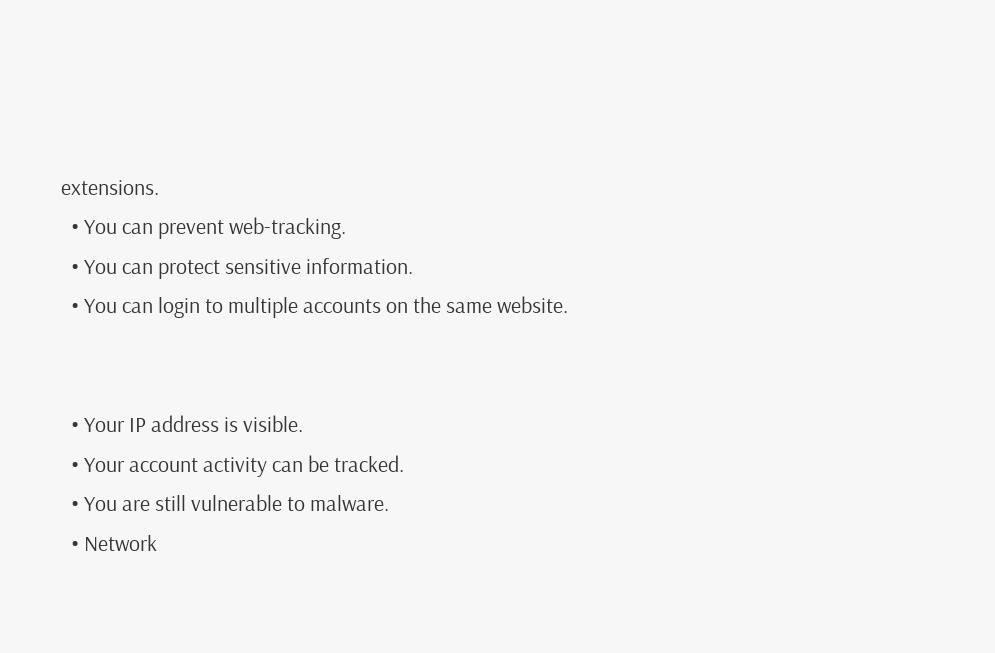extensions.
  • You can prevent web-tracking.
  • You can protect sensitive information.
  • You can login to multiple accounts on the same website.


  • Your IP address is visible.
  • Your account activity can be tracked.
  • You are still vulnerable to malware.
  • Network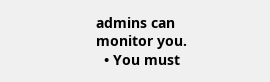admins can monitor you.
  • You must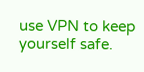use VPN to keep yourself safe.